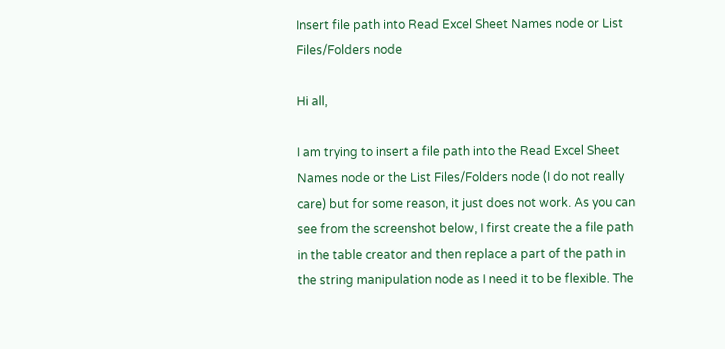Insert file path into Read Excel Sheet Names node or List Files/Folders node

Hi all,

I am trying to insert a file path into the Read Excel Sheet Names node or the List Files/Folders node (I do not really care) but for some reason, it just does not work. As you can see from the screenshot below, I first create the a file path in the table creator and then replace a part of the path in the string manipulation node as I need it to be flexible. The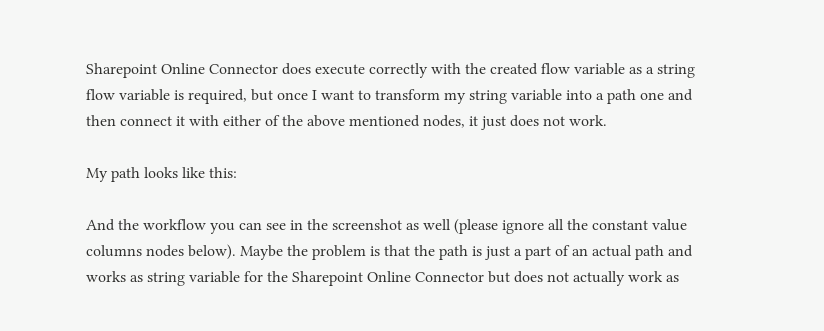Sharepoint Online Connector does execute correctly with the created flow variable as a string flow variable is required, but once I want to transform my string variable into a path one and then connect it with either of the above mentioned nodes, it just does not work.

My path looks like this:

And the workflow you can see in the screenshot as well (please ignore all the constant value columns nodes below). Maybe the problem is that the path is just a part of an actual path and works as string variable for the Sharepoint Online Connector but does not actually work as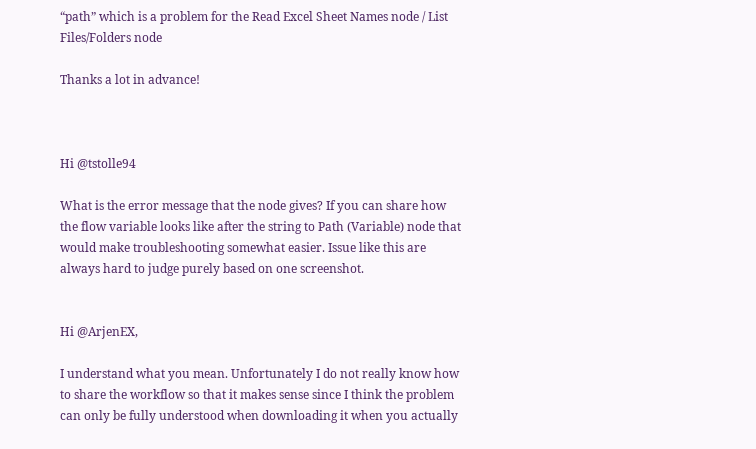“path” which is a problem for the Read Excel Sheet Names node / List Files/Folders node

Thanks a lot in advance!



Hi @tstolle94

What is the error message that the node gives? If you can share how the flow variable looks like after the string to Path (Variable) node that would make troubleshooting somewhat easier. Issue like this are always hard to judge purely based on one screenshot.


Hi @ArjenEX,

I understand what you mean. Unfortunately I do not really know how to share the workflow so that it makes sense since I think the problem can only be fully understood when downloading it when you actually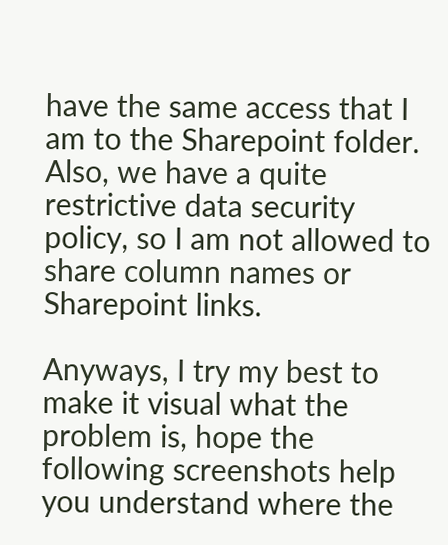have the same access that I am to the Sharepoint folder. Also, we have a quite restrictive data security policy, so I am not allowed to share column names or Sharepoint links.

Anyways, I try my best to make it visual what the problem is, hope the following screenshots help you understand where the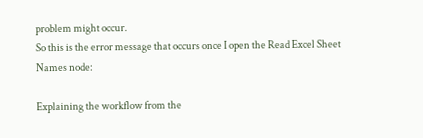problem might occur.
So this is the error message that occurs once I open the Read Excel Sheet Names node:

Explaining the workflow from the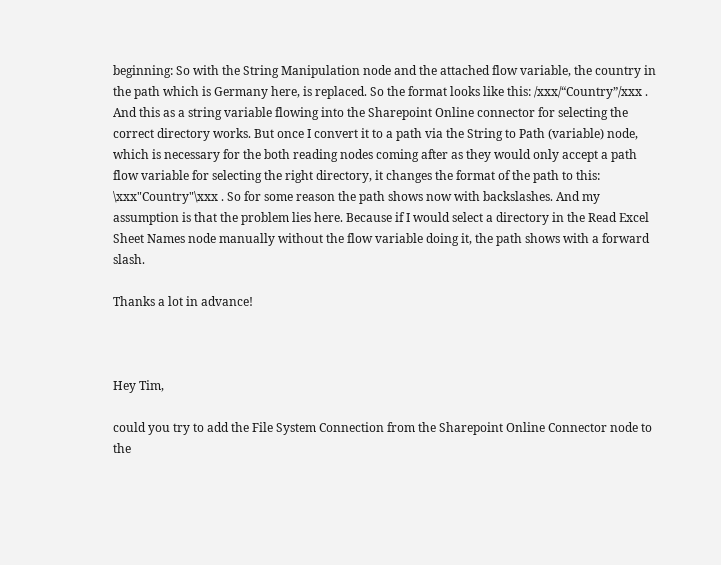beginning: So with the String Manipulation node and the attached flow variable, the country in the path which is Germany here, is replaced. So the format looks like this: /xxx/“Country”/xxx . And this as a string variable flowing into the Sharepoint Online connector for selecting the correct directory works. But once I convert it to a path via the String to Path (variable) node, which is necessary for the both reading nodes coming after as they would only accept a path flow variable for selecting the right directory, it changes the format of the path to this: \xxx"Country"\xxx . So for some reason the path shows now with backslashes. And my assumption is that the problem lies here. Because if I would select a directory in the Read Excel Sheet Names node manually without the flow variable doing it, the path shows with a forward slash.

Thanks a lot in advance!



Hey Tim,

could you try to add the File System Connection from the Sharepoint Online Connector node to the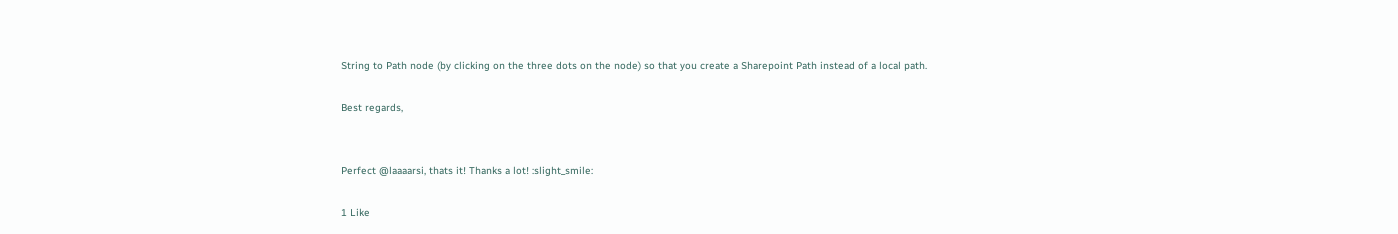String to Path node (by clicking on the three dots on the node) so that you create a Sharepoint Path instead of a local path.

Best regards,


Perfect @laaaarsi, thats it! Thanks a lot! :slight_smile:

1 Like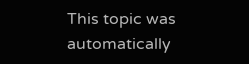This topic was automatically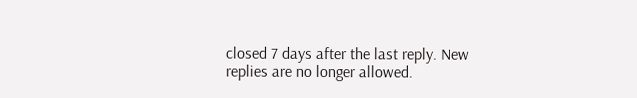closed 7 days after the last reply. New replies are no longer allowed.